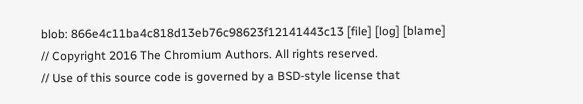blob: 866e4c11ba4c818d13eb76c98623f12141443c13 [file] [log] [blame]
// Copyright 2016 The Chromium Authors. All rights reserved.
// Use of this source code is governed by a BSD-style license that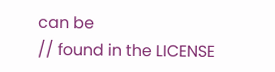can be
// found in the LICENSE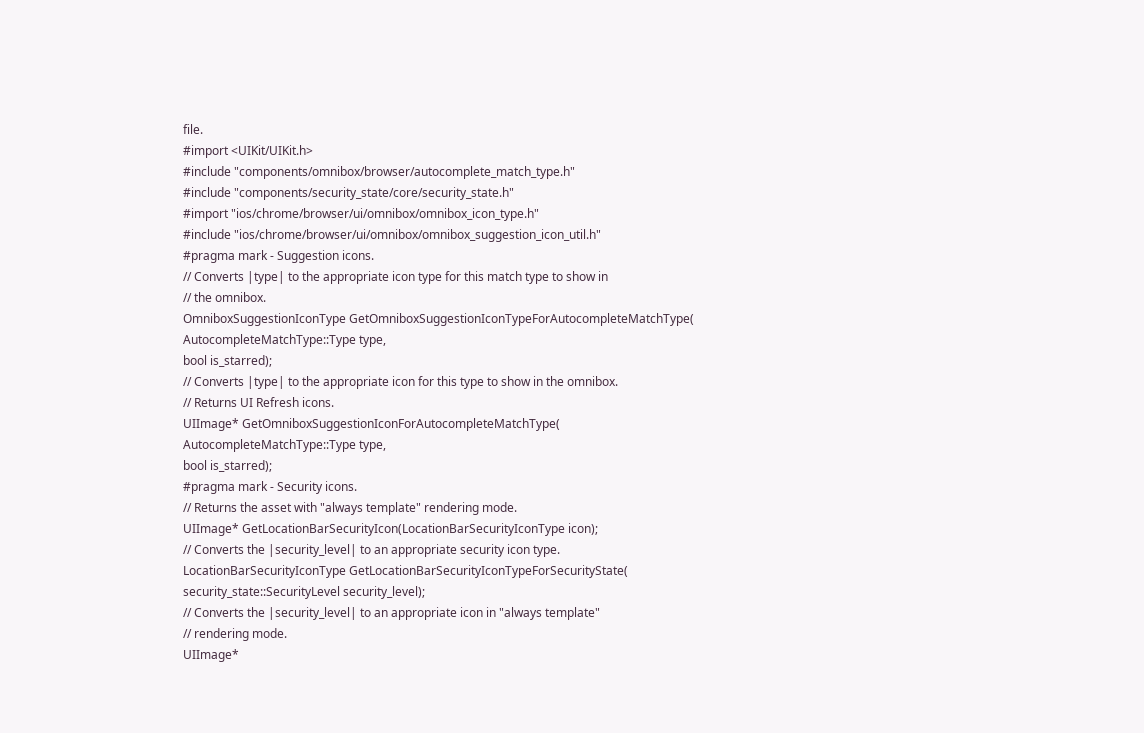file.
#import <UIKit/UIKit.h>
#include "components/omnibox/browser/autocomplete_match_type.h"
#include "components/security_state/core/security_state.h"
#import "ios/chrome/browser/ui/omnibox/omnibox_icon_type.h"
#include "ios/chrome/browser/ui/omnibox/omnibox_suggestion_icon_util.h"
#pragma mark - Suggestion icons.
// Converts |type| to the appropriate icon type for this match type to show in
// the omnibox.
OmniboxSuggestionIconType GetOmniboxSuggestionIconTypeForAutocompleteMatchType(
AutocompleteMatchType::Type type,
bool is_starred);
// Converts |type| to the appropriate icon for this type to show in the omnibox.
// Returns UI Refresh icons.
UIImage* GetOmniboxSuggestionIconForAutocompleteMatchType(
AutocompleteMatchType::Type type,
bool is_starred);
#pragma mark - Security icons.
// Returns the asset with "always template" rendering mode.
UIImage* GetLocationBarSecurityIcon(LocationBarSecurityIconType icon);
// Converts the |security_level| to an appropriate security icon type.
LocationBarSecurityIconType GetLocationBarSecurityIconTypeForSecurityState(
security_state::SecurityLevel security_level);
// Converts the |security_level| to an appropriate icon in "always template"
// rendering mode.
UIImage*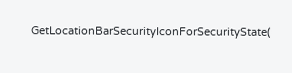GetLocationBarSecurityIconForSecurityState(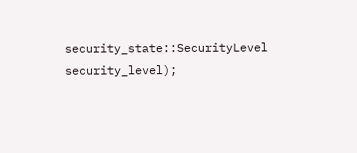security_state::SecurityLevel security_level);